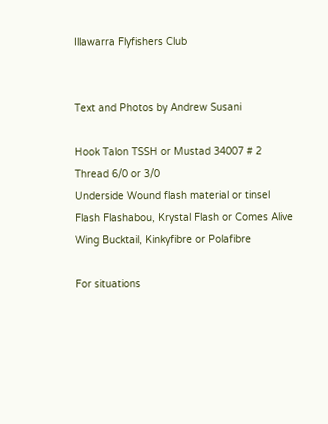Illawarra Flyfishers Club


Text and Photos by Andrew Susani

Hook Talon TSSH or Mustad 34007 # 2
Thread 6/0 or 3/0
Underside Wound flash material or tinsel
Flash Flashabou, Krystal Flash or Comes Alive
Wing Bucktail, Kinkyfibre or Polafibre

For situations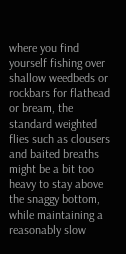where you find yourself fishing over shallow weedbeds or rockbars for flathead or bream, the standard weighted flies such as clousers and baited breaths might be a bit too heavy to stay above the snaggy bottom, while maintaining a reasonably slow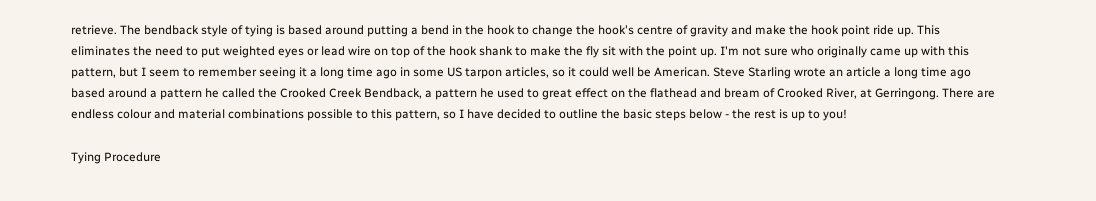retrieve. The bendback style of tying is based around putting a bend in the hook to change the hook's centre of gravity and make the hook point ride up. This eliminates the need to put weighted eyes or lead wire on top of the hook shank to make the fly sit with the point up. I'm not sure who originally came up with this pattern, but I seem to remember seeing it a long time ago in some US tarpon articles, so it could well be American. Steve Starling wrote an article a long time ago based around a pattern he called the Crooked Creek Bendback, a pattern he used to great effect on the flathead and bream of Crooked River, at Gerringong. There are endless colour and material combinations possible to this pattern, so I have decided to outline the basic steps below - the rest is up to you!

Tying Procedure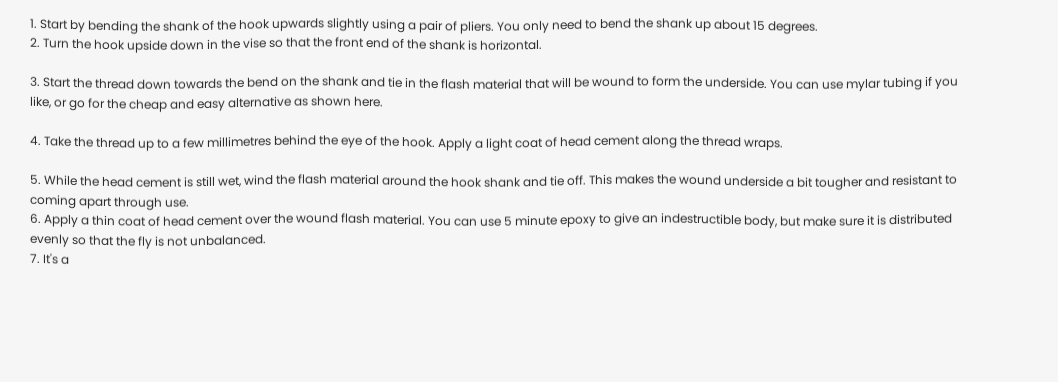1. Start by bending the shank of the hook upwards slightly using a pair of pliers. You only need to bend the shank up about 15 degrees.
2. Turn the hook upside down in the vise so that the front end of the shank is horizontal.

3. Start the thread down towards the bend on the shank and tie in the flash material that will be wound to form the underside. You can use mylar tubing if you like, or go for the cheap and easy alternative as shown here.

4. Take the thread up to a few millimetres behind the eye of the hook. Apply a light coat of head cement along the thread wraps.

5. While the head cement is still wet, wind the flash material around the hook shank and tie off. This makes the wound underside a bit tougher and resistant to coming apart through use.
6. Apply a thin coat of head cement over the wound flash material. You can use 5 minute epoxy to give an indestructible body, but make sure it is distributed evenly so that the fly is not unbalanced.
7. It's a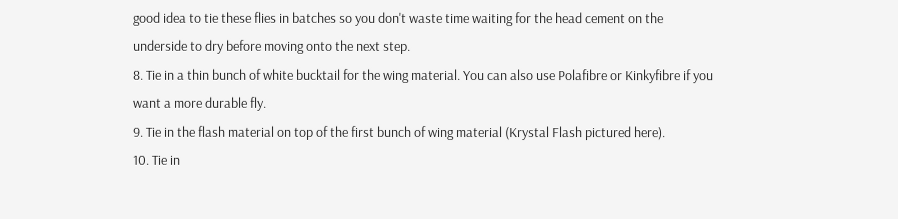good idea to tie these flies in batches so you don't waste time waiting for the head cement on the underside to dry before moving onto the next step.
8. Tie in a thin bunch of white bucktail for the wing material. You can also use Polafibre or Kinkyfibre if you want a more durable fly.
9. Tie in the flash material on top of the first bunch of wing material (Krystal Flash pictured here).
10. Tie in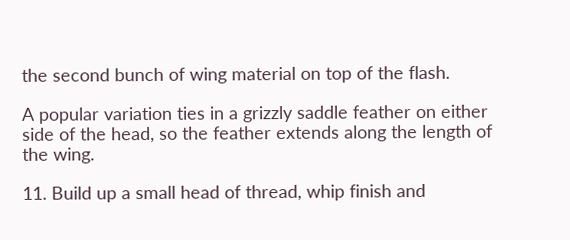the second bunch of wing material on top of the flash.

A popular variation ties in a grizzly saddle feather on either side of the head, so the feather extends along the length of the wing.

11. Build up a small head of thread, whip finish and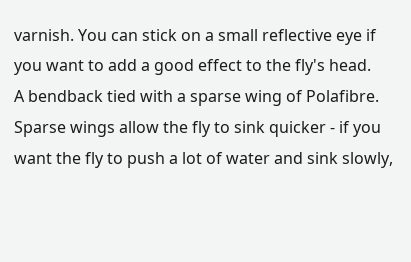varnish. You can stick on a small reflective eye if you want to add a good effect to the fly's head.
A bendback tied with a sparse wing of Polafibre. Sparse wings allow the fly to sink quicker - if you want the fly to push a lot of water and sink slowly,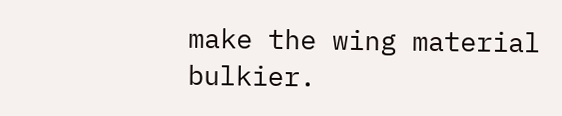make the wing material bulkier.